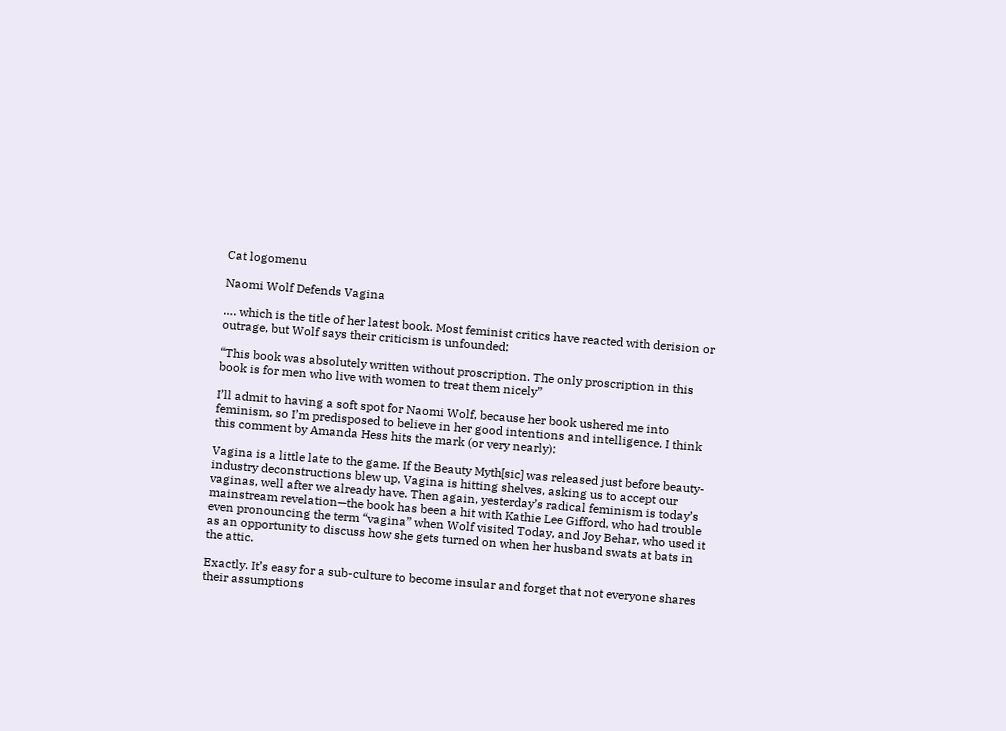Cat logomenu

Naomi Wolf Defends Vagina

…. which is the title of her latest book. Most feminist critics have reacted with derision or outrage, but Wolf says their criticism is unfounded:

“This book was absolutely written without proscription. The only proscription in this book is for men who live with women to treat them nicely”

I’ll admit to having a soft spot for Naomi Wolf, because her book ushered me into feminism, so I’m predisposed to believe in her good intentions and intelligence. I think this comment by Amanda Hess hits the mark (or very nearly):

Vagina is a little late to the game. If the Beauty Myth[sic] was released just before beauty-industry deconstructions blew up, Vagina is hitting shelves, asking us to accept our vaginas, well after we already have. Then again, yesterday’s radical feminism is today’s mainstream revelation—the book has been a hit with Kathie Lee Gifford, who had trouble even pronouncing the term “vagina” when Wolf visited Today, and Joy Behar, who used it as an opportunity to discuss how she gets turned on when her husband swats at bats in the attic.

Exactly. It’s easy for a sub-culture to become insular and forget that not everyone shares their assumptions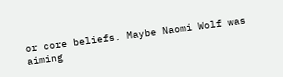or core beliefs. Maybe Naomi Wolf was aiming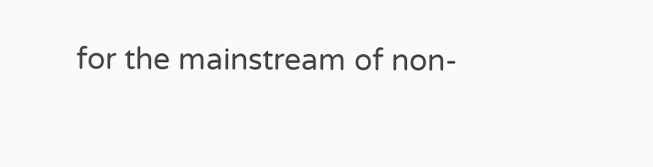for the mainstream of non-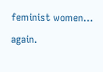feminist women… again.